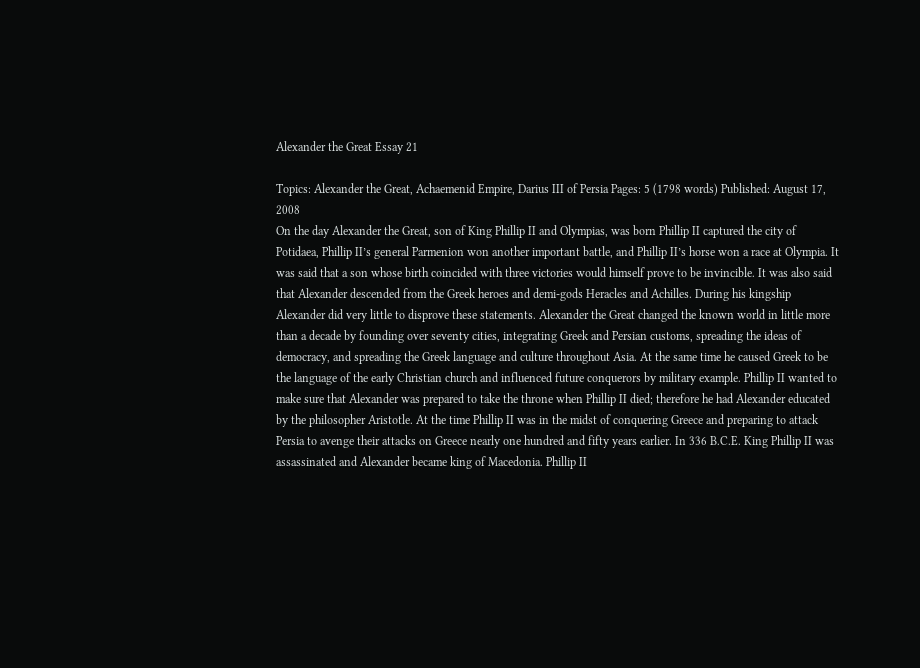Alexander the Great Essay 21

Topics: Alexander the Great, Achaemenid Empire, Darius III of Persia Pages: 5 (1798 words) Published: August 17, 2008
On the day Alexander the Great, son of King Phillip II and Olympias, was born Phillip II captured the city of Potidaea, Phillip II’s general Parmenion won another important battle, and Phillip II’s horse won a race at Olympia. It was said that a son whose birth coincided with three victories would himself prove to be invincible. It was also said that Alexander descended from the Greek heroes and demi-gods Heracles and Achilles. During his kingship Alexander did very little to disprove these statements. Alexander the Great changed the known world in little more than a decade by founding over seventy cities, integrating Greek and Persian customs, spreading the ideas of democracy, and spreading the Greek language and culture throughout Asia. At the same time he caused Greek to be the language of the early Christian church and influenced future conquerors by military example. Phillip II wanted to make sure that Alexander was prepared to take the throne when Phillip II died; therefore he had Alexander educated by the philosopher Aristotle. At the time Phillip II was in the midst of conquering Greece and preparing to attack Persia to avenge their attacks on Greece nearly one hundred and fifty years earlier. In 336 B.C.E. King Phillip II was assassinated and Alexander became king of Macedonia. Phillip II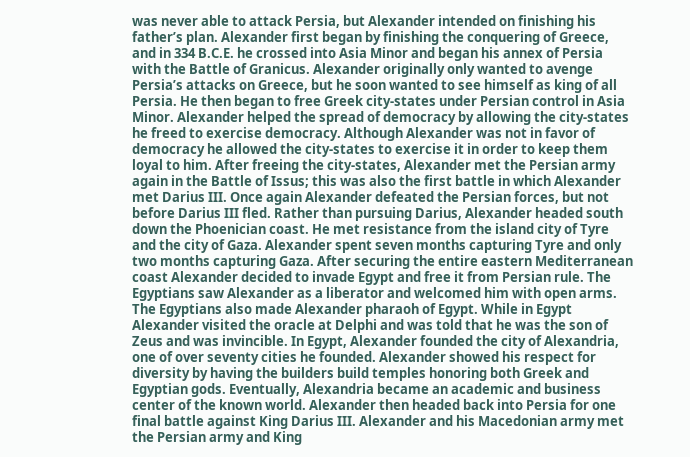was never able to attack Persia, but Alexander intended on finishing his father’s plan. Alexander first began by finishing the conquering of Greece, and in 334 B.C.E. he crossed into Asia Minor and began his annex of Persia with the Battle of Granicus. Alexander originally only wanted to avenge Persia’s attacks on Greece, but he soon wanted to see himself as king of all Persia. He then began to free Greek city-states under Persian control in Asia Minor. Alexander helped the spread of democracy by allowing the city-states he freed to exercise democracy. Although Alexander was not in favor of democracy he allowed the city-states to exercise it in order to keep them loyal to him. After freeing the city-states, Alexander met the Persian army again in the Battle of Issus; this was also the first battle in which Alexander met Darius III. Once again Alexander defeated the Persian forces, but not before Darius III fled. Rather than pursuing Darius, Alexander headed south down the Phoenician coast. He met resistance from the island city of Tyre and the city of Gaza. Alexander spent seven months capturing Tyre and only two months capturing Gaza. After securing the entire eastern Mediterranean coast Alexander decided to invade Egypt and free it from Persian rule. The Egyptians saw Alexander as a liberator and welcomed him with open arms. The Egyptians also made Alexander pharaoh of Egypt. While in Egypt Alexander visited the oracle at Delphi and was told that he was the son of Zeus and was invincible. In Egypt, Alexander founded the city of Alexandria, one of over seventy cities he founded. Alexander showed his respect for diversity by having the builders build temples honoring both Greek and Egyptian gods. Eventually, Alexandria became an academic and business center of the known world. Alexander then headed back into Persia for one final battle against King Darius III. Alexander and his Macedonian army met the Persian army and King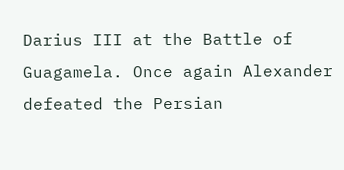Darius III at the Battle of Guagamela. Once again Alexander defeated the Persian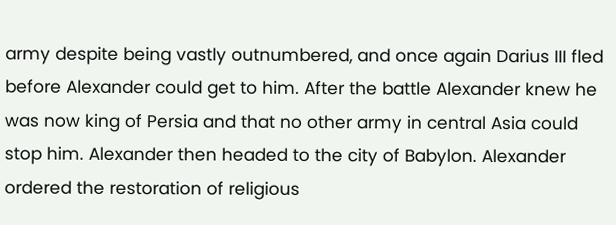army despite being vastly outnumbered, and once again Darius III fled before Alexander could get to him. After the battle Alexander knew he was now king of Persia and that no other army in central Asia could stop him. Alexander then headed to the city of Babylon. Alexander ordered the restoration of religious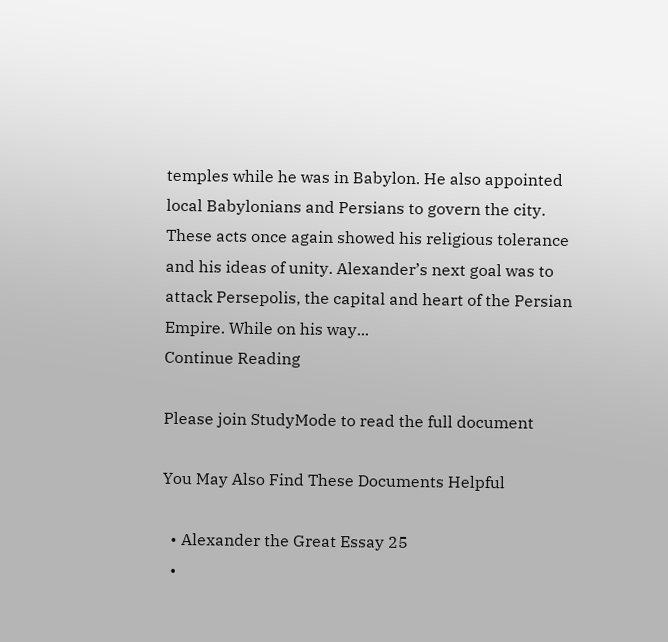temples while he was in Babylon. He also appointed local Babylonians and Persians to govern the city. These acts once again showed his religious tolerance and his ideas of unity. Alexander’s next goal was to attack Persepolis, the capital and heart of the Persian Empire. While on his way...
Continue Reading

Please join StudyMode to read the full document

You May Also Find These Documents Helpful

  • Alexander the Great Essay 25
  •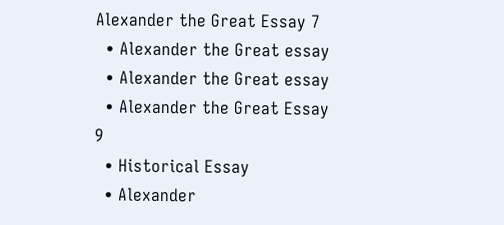Alexander the Great Essay 7
  • Alexander the Great essay
  • Alexander the Great essay
  • Alexander the Great Essay 9
  • Historical Essay
  • Alexander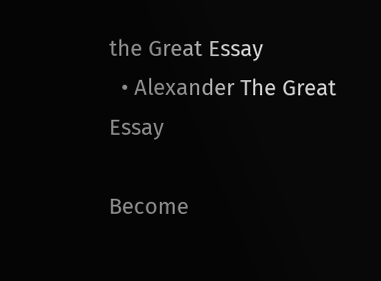the Great Essay
  • Alexander The Great Essay

Become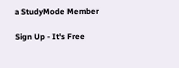a StudyMode Member

Sign Up - It's Free